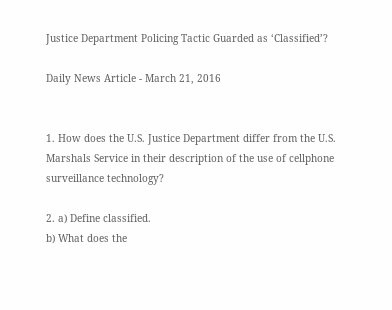Justice Department Policing Tactic Guarded as ‘Classified’?

Daily News Article - March 21, 2016


1. How does the U.S. Justice Department differ from the U.S. Marshals Service in their description of the use of cellphone surveillance technology?

2. a) Define classified.
b) What does the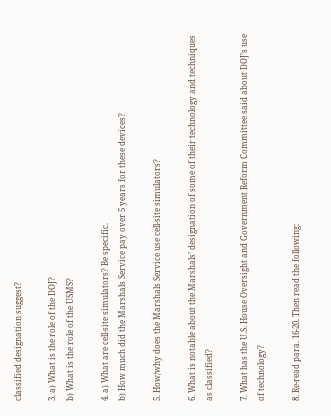classified designation suggest?

3. a) What is the role of the DOJ?
b) What is the role of the USMS?

4. a) What are cell-site simulators? Be specific.
b) How much did the Marshals Service pay over 5 years for these devices?

5. How/why does the Marshals Service use cell-site simulators?

6. What is notable about the Marshals’ designation of some of their technology and techniques as classified?

7. What has the U.S. House Oversight and Government Reform Committee said about DOJ’s use of technology?

8. Re-read para. 16-20. Then read the following: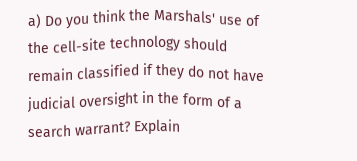a) Do you think the Marshals' use of the cell-site technology should remain classified if they do not have judicial oversight in the form of a search warrant? Explain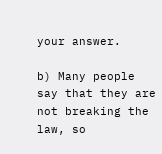your answer.

b) Many people say that they are not breaking the law, so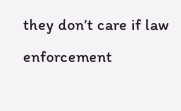they don’t care if law enforcement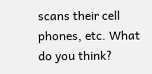scans their cell phones, etc. What do you think?